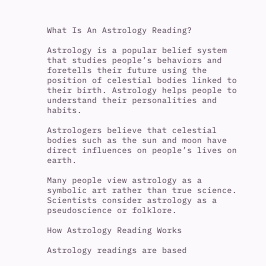What Is An Astrology Reading?

Astrology is a popular belief system that studies people’s behaviors and foretells their future using the position of celestial bodies linked to their birth. Astrology helps people to understand their personalities and habits.

Astrologers believe that celestial bodies such as the sun and moon have direct influences on people’s lives on earth.

Many people view astrology as a symbolic art rather than true science. Scientists consider astrology as a pseudoscience or folklore.

How Astrology Reading Works

Astrology readings are based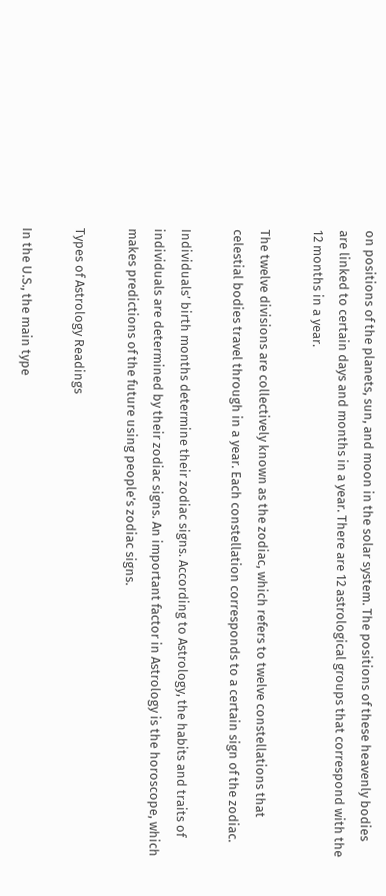on positions of the planets, sun, and moon in the solar system. The positions of these heavenly bodies are linked to certain days and months in a year. There are 12 astrological groups that correspond with the 12 months in a year.

The twelve divisions are collectively known as the zodiac, which refers to twelve constellations that celestial bodies travel through in a year. Each constellation corresponds to a certain sign of the zodiac.

Individuals’ birth months determine their zodiac signs. According to Astrology, the habits and traits of individuals are determined by their zodiac signs. An important factor in Astrology is the horoscope, which makes predictions of the future using people’s zodiac signs.

Types of Astrology Readings

In the U.S., the main type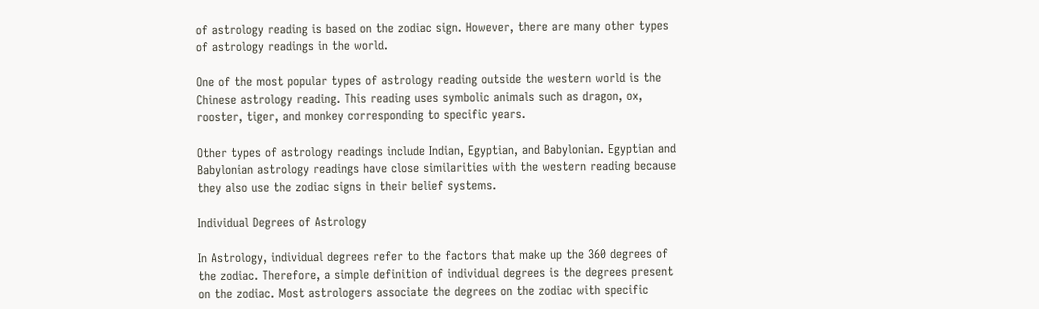of astrology reading is based on the zodiac sign. However, there are many other types of astrology readings in the world.

One of the most popular types of astrology reading outside the western world is the Chinese astrology reading. This reading uses symbolic animals such as dragon, ox, rooster, tiger, and monkey corresponding to specific years.

Other types of astrology readings include Indian, Egyptian, and Babylonian. Egyptian and Babylonian astrology readings have close similarities with the western reading because they also use the zodiac signs in their belief systems.

Individual Degrees of Astrology

In Astrology, individual degrees refer to the factors that make up the 360 degrees of the zodiac. Therefore, a simple definition of individual degrees is the degrees present on the zodiac. Most astrologers associate the degrees on the zodiac with specific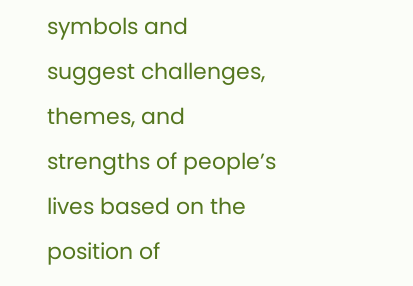symbols and suggest challenges, themes, and strengths of people’s lives based on the position of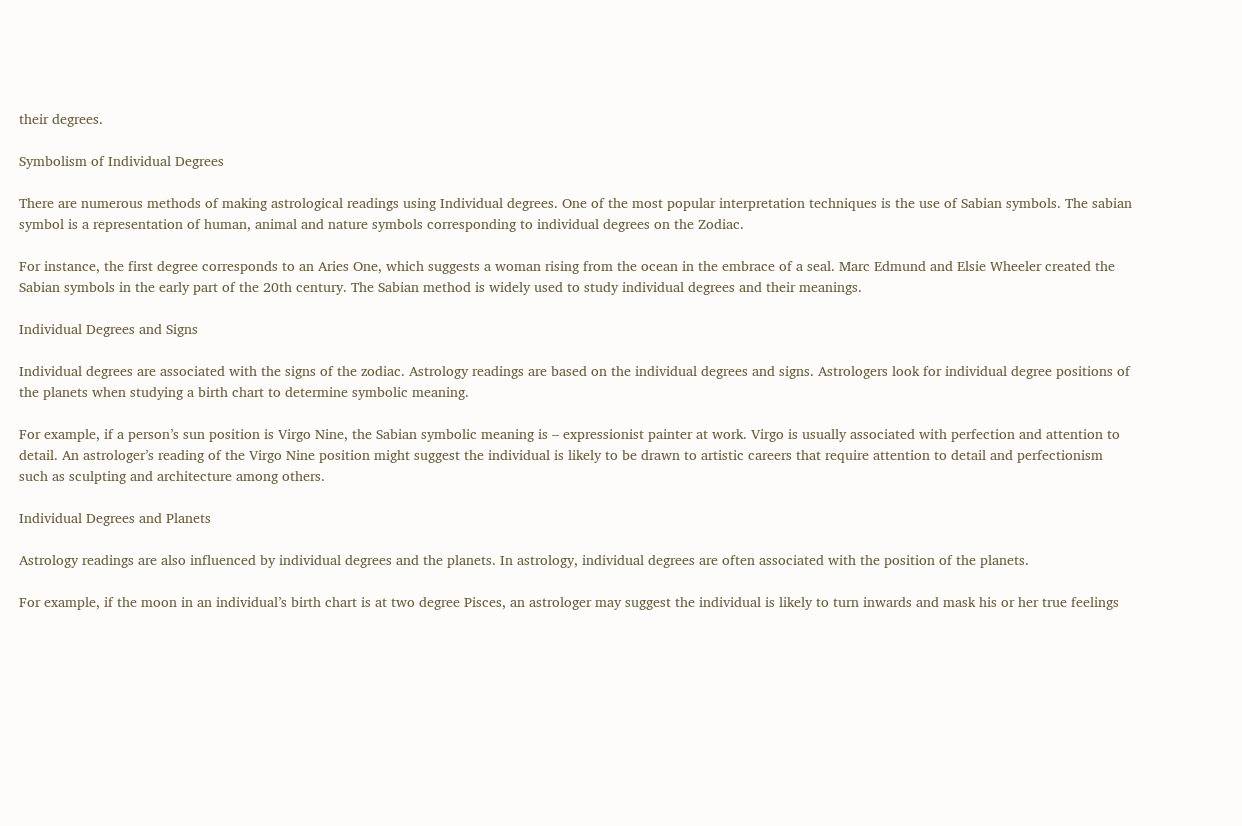their degrees.

Symbolism of Individual Degrees

There are numerous methods of making astrological readings using Individual degrees. One of the most popular interpretation techniques is the use of Sabian symbols. The sabian symbol is a representation of human, animal and nature symbols corresponding to individual degrees on the Zodiac.

For instance, the first degree corresponds to an Aries One, which suggests a woman rising from the ocean in the embrace of a seal. Marc Edmund and Elsie Wheeler created the Sabian symbols in the early part of the 20th century. The Sabian method is widely used to study individual degrees and their meanings.

Individual Degrees and Signs

Individual degrees are associated with the signs of the zodiac. Astrology readings are based on the individual degrees and signs. Astrologers look for individual degree positions of the planets when studying a birth chart to determine symbolic meaning.

For example, if a person’s sun position is Virgo Nine, the Sabian symbolic meaning is – expressionist painter at work. Virgo is usually associated with perfection and attention to detail. An astrologer’s reading of the Virgo Nine position might suggest the individual is likely to be drawn to artistic careers that require attention to detail and perfectionism such as sculpting and architecture among others.

Individual Degrees and Planets

Astrology readings are also influenced by individual degrees and the planets. In astrology, individual degrees are often associated with the position of the planets.

For example, if the moon in an individual’s birth chart is at two degree Pisces, an astrologer may suggest the individual is likely to turn inwards and mask his or her true feelings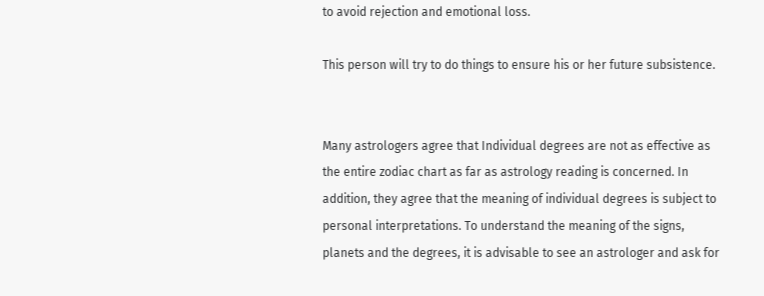to avoid rejection and emotional loss.

This person will try to do things to ensure his or her future subsistence.


Many astrologers agree that Individual degrees are not as effective as the entire zodiac chart as far as astrology reading is concerned. In addition, they agree that the meaning of individual degrees is subject to personal interpretations. To understand the meaning of the signs, planets and the degrees, it is advisable to see an astrologer and ask for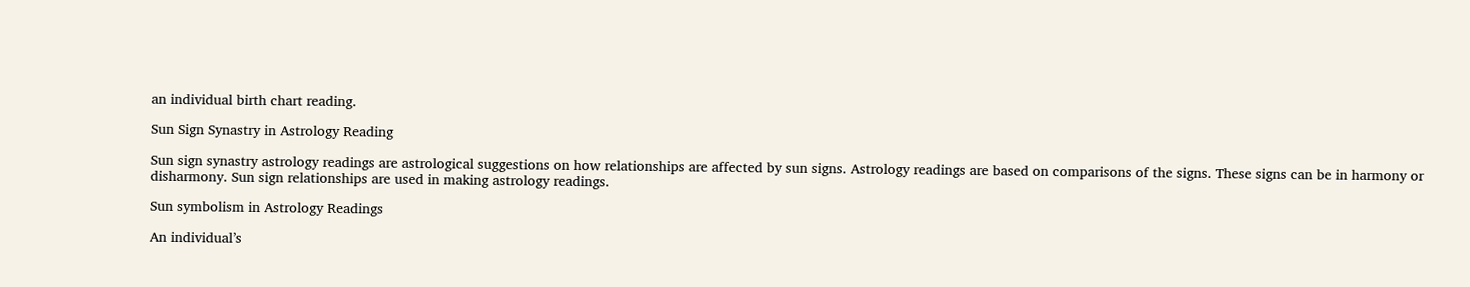an individual birth chart reading.

Sun Sign Synastry in Astrology Reading

Sun sign synastry astrology readings are astrological suggestions on how relationships are affected by sun signs. Astrology readings are based on comparisons of the signs. These signs can be in harmony or disharmony. Sun sign relationships are used in making astrology readings.

Sun symbolism in Astrology Readings

An individual’s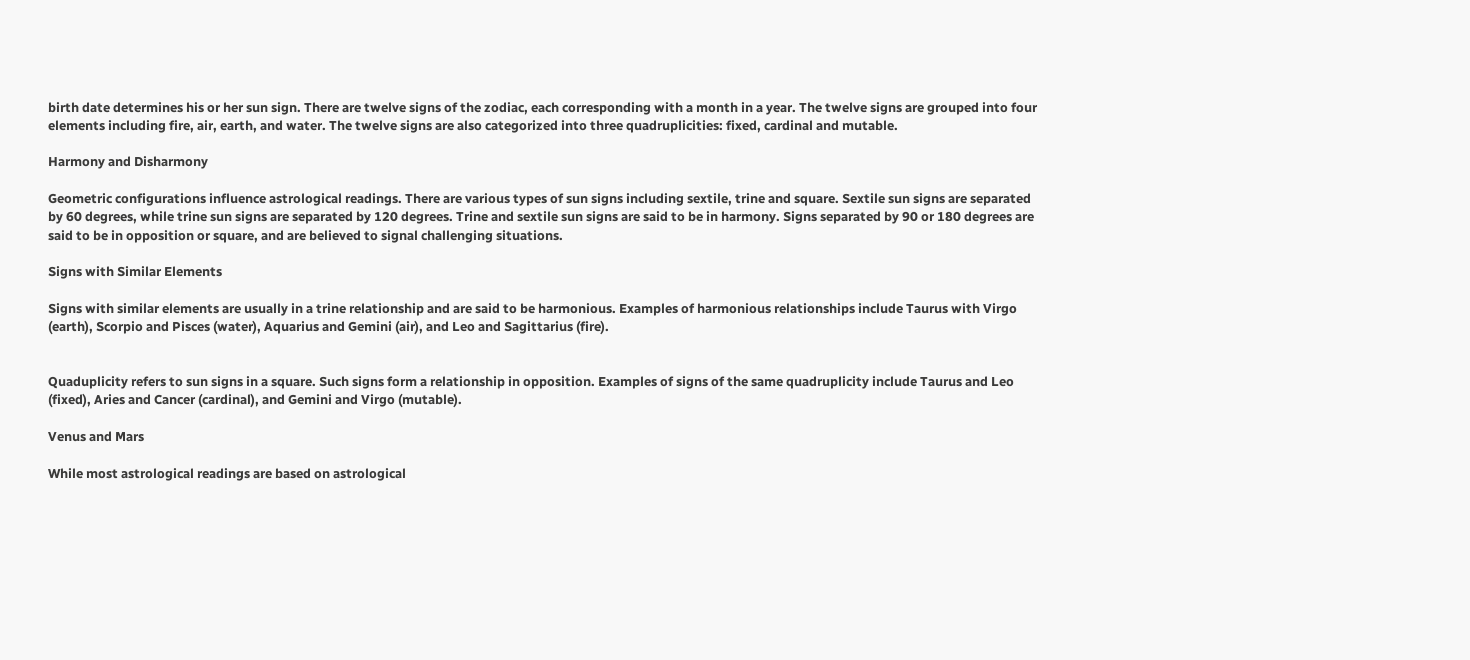birth date determines his or her sun sign. There are twelve signs of the zodiac, each corresponding with a month in a year. The twelve signs are grouped into four elements including fire, air, earth, and water. The twelve signs are also categorized into three quadruplicities: fixed, cardinal and mutable.

Harmony and Disharmony

Geometric configurations influence astrological readings. There are various types of sun signs including sextile, trine and square. Sextile sun signs are separated by 60 degrees, while trine sun signs are separated by 120 degrees. Trine and sextile sun signs are said to be in harmony. Signs separated by 90 or 180 degrees are said to be in opposition or square, and are believed to signal challenging situations.

Signs with Similar Elements

Signs with similar elements are usually in a trine relationship and are said to be harmonious. Examples of harmonious relationships include Taurus with Virgo (earth), Scorpio and Pisces (water), Aquarius and Gemini (air), and Leo and Sagittarius (fire).


Quaduplicity refers to sun signs in a square. Such signs form a relationship in opposition. Examples of signs of the same quadruplicity include Taurus and Leo (fixed), Aries and Cancer (cardinal), and Gemini and Virgo (mutable).

Venus and Mars

While most astrological readings are based on astrological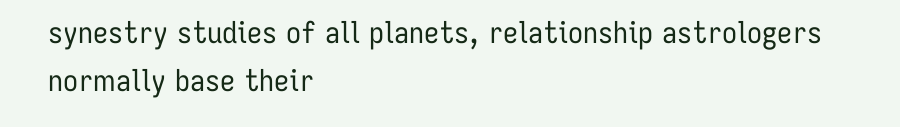synestry studies of all planets, relationship astrologers normally base their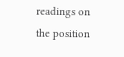readings on the position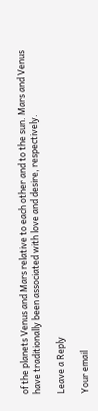of the planets Venus and Mars relative to each other and to the sun. Mars and Venus have traditionally been associated with love and desire, respectively.

Leave a Reply

Your email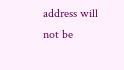address will not be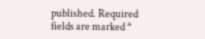published. Required fields are marked *